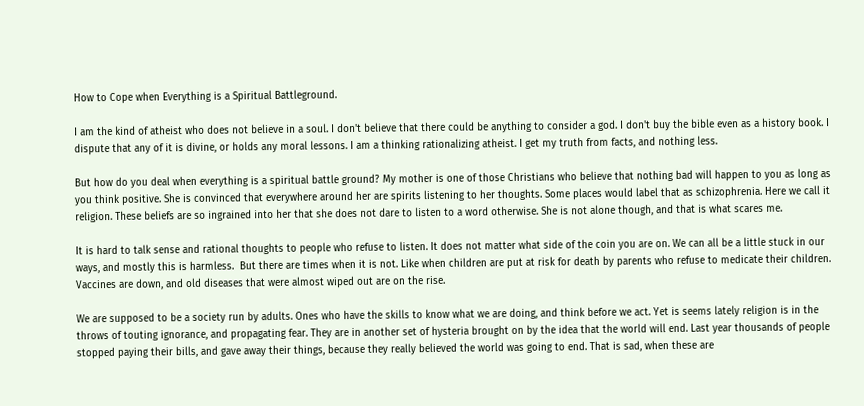How to Cope when Everything is a Spiritual Battleground.

I am the kind of atheist who does not believe in a soul. I don't believe that there could be anything to consider a god. I don't buy the bible even as a history book. I dispute that any of it is divine, or holds any moral lessons. I am a thinking rationalizing atheist. I get my truth from facts, and nothing less.

But how do you deal when everything is a spiritual battle ground? My mother is one of those Christians who believe that nothing bad will happen to you as long as you think positive. She is convinced that everywhere around her are spirits listening to her thoughts. Some places would label that as schizophrenia. Here we call it religion. These beliefs are so ingrained into her that she does not dare to listen to a word otherwise. She is not alone though, and that is what scares me.

It is hard to talk sense and rational thoughts to people who refuse to listen. It does not matter what side of the coin you are on. We can all be a little stuck in our ways, and mostly this is harmless.  But there are times when it is not. Like when children are put at risk for death by parents who refuse to medicate their children. Vaccines are down, and old diseases that were almost wiped out are on the rise.

We are supposed to be a society run by adults. Ones who have the skills to know what we are doing, and think before we act. Yet is seems lately religion is in the throws of touting ignorance, and propagating fear. They are in another set of hysteria brought on by the idea that the world will end. Last year thousands of people stopped paying their bills, and gave away their things, because they really believed the world was going to end. That is sad, when these are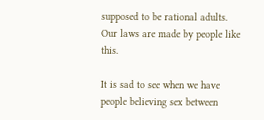supposed to be rational adults. Our laws are made by people like this.

It is sad to see when we have people believing sex between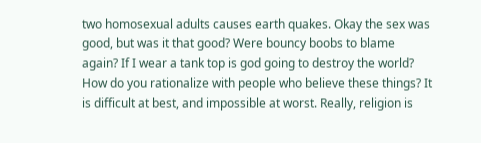two homosexual adults causes earth quakes. Okay the sex was good, but was it that good? Were bouncy boobs to blame again? If I wear a tank top is god going to destroy the world? How do you rationalize with people who believe these things? It is difficult at best, and impossible at worst. Really, religion is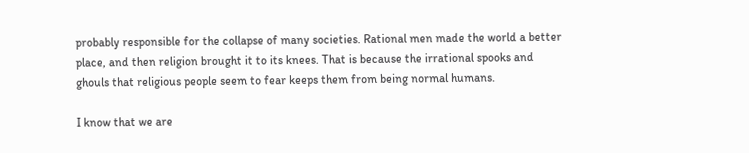probably responsible for the collapse of many societies. Rational men made the world a better place, and then religion brought it to its knees. That is because the irrational spooks and ghouls that religious people seem to fear keeps them from being normal humans.

I know that we are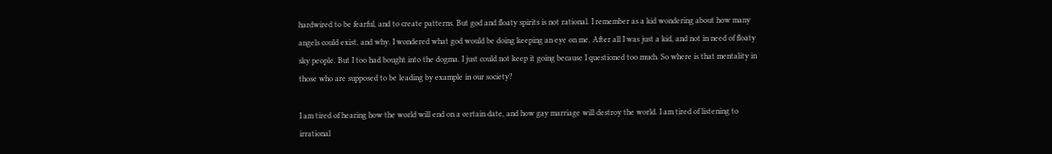hardwired to be fearful, and to create patterns. But god and floaty spirits is not rational. I remember as a kid wondering about how many angels could exist, and why. I wondered what god would be doing keeping an eye on me. After all I was just a kid, and not in need of floaty sky people. But I too had bought into the dogma. I just could not keep it going because I questioned too much. So where is that mentality in those who are supposed to be leading by example in our society?

I am tired of hearing how the world will end on a certain date, and how gay marriage will destroy the world. I am tired of listening to irrational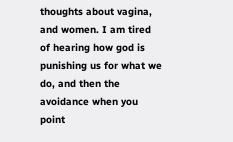thoughts about vagina, and women. I am tired of hearing how god is punishing us for what we do, and then the avoidance when you point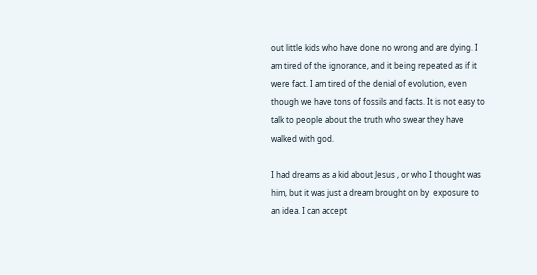out little kids who have done no wrong and are dying. I am tired of the ignorance, and it being repeated as if it were fact. I am tired of the denial of evolution, even though we have tons of fossils and facts. It is not easy to talk to people about the truth who swear they have walked with god.

I had dreams as a kid about Jesus , or who I thought was him, but it was just a dream brought on by  exposure to an idea. I can accept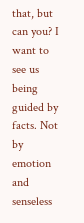that, but can you? I want to see us being guided by facts. Not by emotion and senseless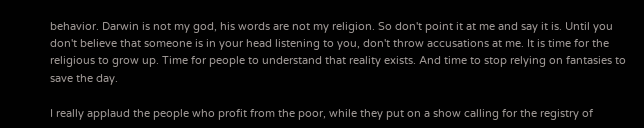behavior. Darwin is not my god, his words are not my religion. So don't point it at me and say it is. Until you don't believe that someone is in your head listening to you, don't throw accusations at me. It is time for the religious to grow up. Time for people to understand that reality exists. And time to stop relying on fantasies to save the day.

I really applaud the people who profit from the poor, while they put on a show calling for the registry of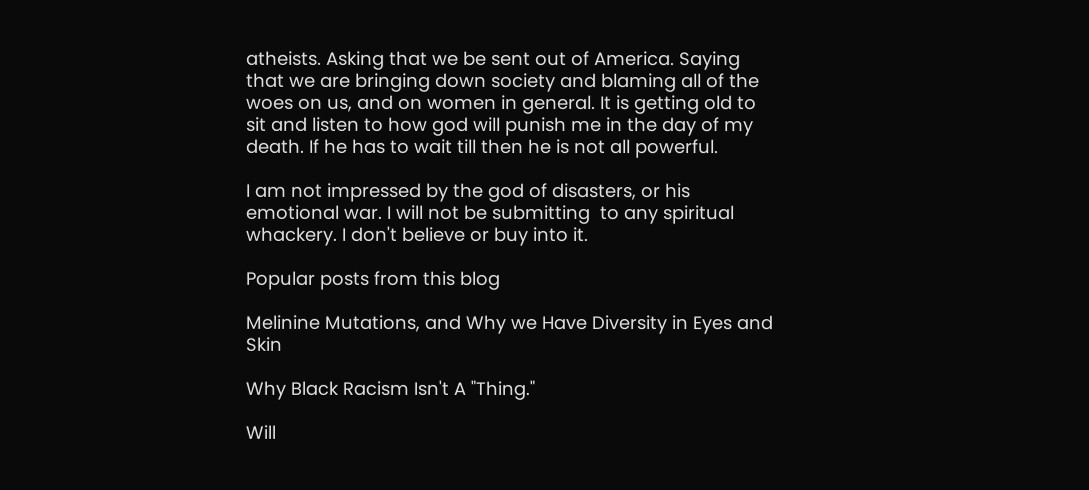atheists. Asking that we be sent out of America. Saying that we are bringing down society and blaming all of the woes on us, and on women in general. It is getting old to sit and listen to how god will punish me in the day of my death. If he has to wait till then he is not all powerful.

I am not impressed by the god of disasters, or his emotional war. I will not be submitting  to any spiritual whackery. I don't believe or buy into it.

Popular posts from this blog

Melinine Mutations, and Why we Have Diversity in Eyes and Skin

Why Black Racism Isn't A "Thing."

Will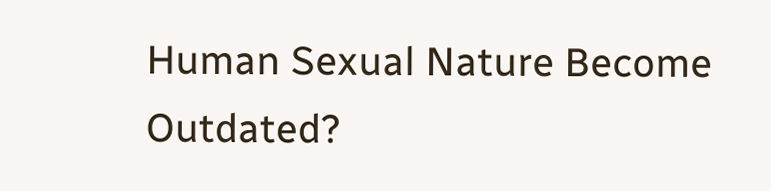Human Sexual Nature Become Outdated?